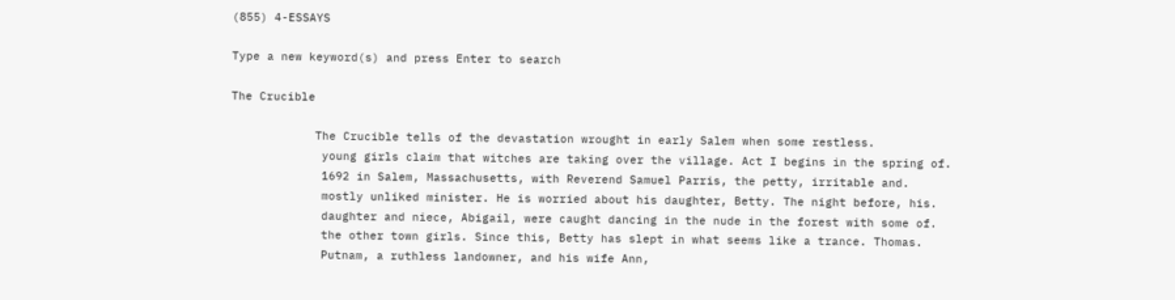(855) 4-ESSAYS

Type a new keyword(s) and press Enter to search

The Crucible

            The Crucible tells of the devastation wrought in early Salem when some restless.
             young girls claim that witches are taking over the village. Act I begins in the spring of.
             1692 in Salem, Massachusetts, with Reverend Samuel Parris, the petty, irritable and.
             mostly unliked minister. He is worried about his daughter, Betty. The night before, his.
             daughter and niece, Abigail, were caught dancing in the nude in the forest with some of.
             the other town girls. Since this, Betty has slept in what seems like a trance. Thomas.
             Putnam, a ruthless landowner, and his wife Ann,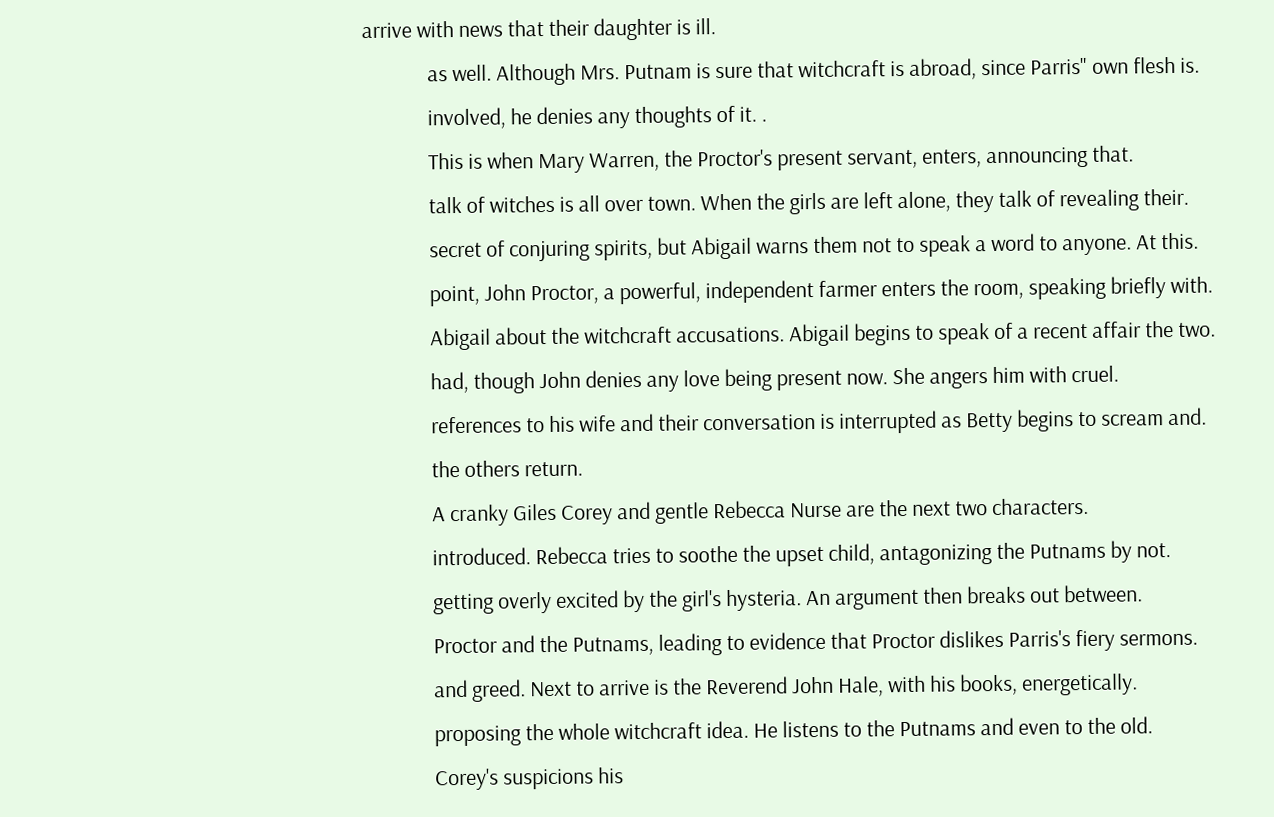arrive with news that their daughter is ill.
             as well. Although Mrs. Putnam is sure that witchcraft is abroad, since Parris" own flesh is.
             involved, he denies any thoughts of it. .
             This is when Mary Warren, the Proctor's present servant, enters, announcing that.
             talk of witches is all over town. When the girls are left alone, they talk of revealing their.
             secret of conjuring spirits, but Abigail warns them not to speak a word to anyone. At this.
             point, John Proctor, a powerful, independent farmer enters the room, speaking briefly with.
             Abigail about the witchcraft accusations. Abigail begins to speak of a recent affair the two.
             had, though John denies any love being present now. She angers him with cruel.
             references to his wife and their conversation is interrupted as Betty begins to scream and.
             the others return.
             A cranky Giles Corey and gentle Rebecca Nurse are the next two characters.
             introduced. Rebecca tries to soothe the upset child, antagonizing the Putnams by not.
             getting overly excited by the girl's hysteria. An argument then breaks out between.
             Proctor and the Putnams, leading to evidence that Proctor dislikes Parris's fiery sermons.
             and greed. Next to arrive is the Reverend John Hale, with his books, energetically.
             proposing the whole witchcraft idea. He listens to the Putnams and even to the old.
             Corey's suspicions his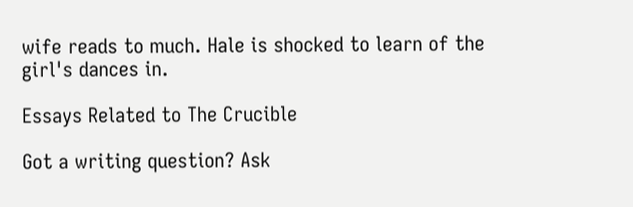wife reads to much. Hale is shocked to learn of the girl's dances in.

Essays Related to The Crucible

Got a writing question? Ask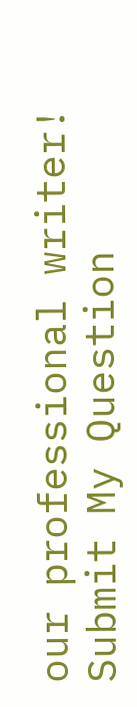our professional writer!
Submit My Question